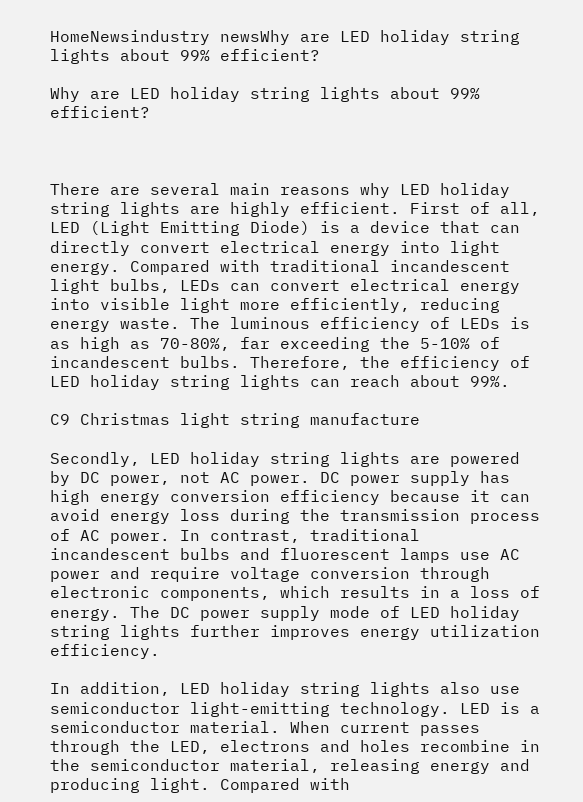HomeNewsindustry newsWhy are LED holiday string lights about 99% efficient?

Why are LED holiday string lights about 99% efficient?



There are several main reasons why LED holiday string lights are highly efficient. First of all, LED (Light Emitting Diode) is a device that can directly convert electrical energy into light energy. Compared with traditional incandescent light bulbs, LEDs can convert electrical energy into visible light more efficiently, reducing energy waste. The luminous efficiency of LEDs is as high as 70-80%, far exceeding the 5-10% of incandescent bulbs. Therefore, the efficiency of LED holiday string lights can reach about 99%.

C9 Christmas light string manufacture

Secondly, LED holiday string lights are powered by DC power, not AC power. DC power supply has high energy conversion efficiency because it can avoid energy loss during the transmission process of AC power. In contrast, traditional incandescent bulbs and fluorescent lamps use AC power and require voltage conversion through electronic components, which results in a loss of energy. The DC power supply mode of LED holiday string lights further improves energy utilization efficiency.

In addition, LED holiday string lights also use semiconductor light-emitting technology. LED is a semiconductor material. When current passes through the LED, electrons and holes recombine in the semiconductor material, releasing energy and producing light. Compared with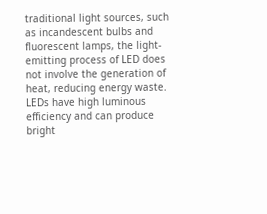traditional light sources, such as incandescent bulbs and fluorescent lamps, the light-emitting process of LED does not involve the generation of heat, reducing energy waste. LEDs have high luminous efficiency and can produce bright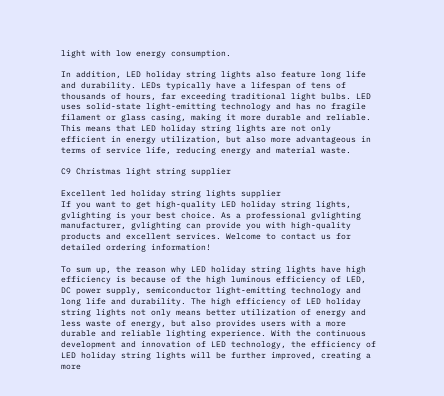light with low energy consumption.

In addition, LED holiday string lights also feature long life and durability. LEDs typically have a lifespan of tens of thousands of hours, far exceeding traditional light bulbs. LED uses solid-state light-emitting technology and has no fragile filament or glass casing, making it more durable and reliable. This means that LED holiday string lights are not only efficient in energy utilization, but also more advantageous in terms of service life, reducing energy and material waste.

C9 Christmas light string supplier

Excellent led holiday string lights supplier
If you want to get high-quality LED holiday string lights, gvlighting is your best choice. As a professional gvlighting manufacturer, gvlighting can provide you with high-quality products and excellent services. Welcome to contact us for detailed ordering information!

To sum up, the reason why LED holiday string lights have high efficiency is because of the high luminous efficiency of LED, DC power supply, semiconductor light-emitting technology and long life and durability. The high efficiency of LED holiday string lights not only means better utilization of energy and less waste of energy, but also provides users with a more durable and reliable lighting experience. With the continuous development and innovation of LED technology, the efficiency of LED holiday string lights will be further improved, creating a more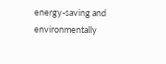energy-saving and environmentally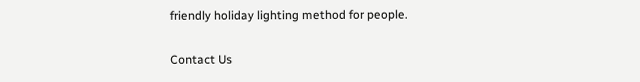friendly holiday lighting method for people.

Contact Us